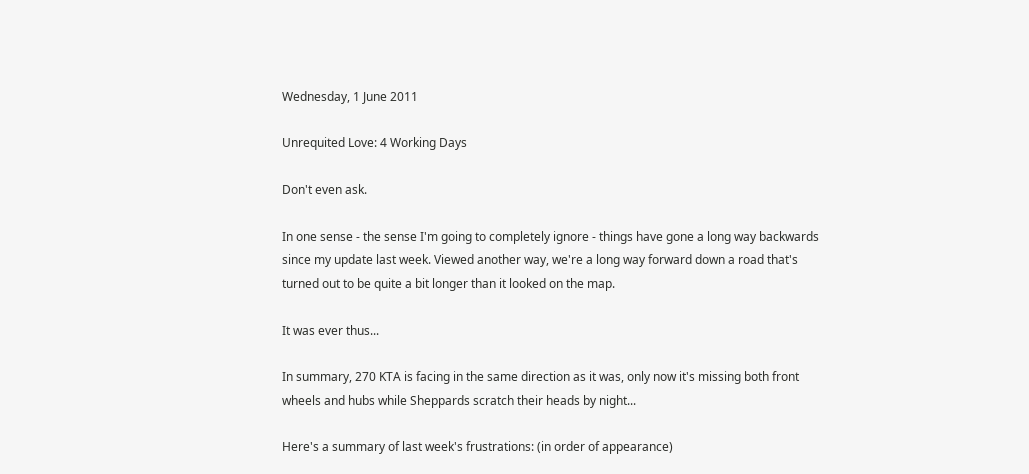Wednesday, 1 June 2011

Unrequited Love: 4 Working Days

Don't even ask.

In one sense - the sense I'm going to completely ignore - things have gone a long way backwards since my update last week. Viewed another way, we're a long way forward down a road that's turned out to be quite a bit longer than it looked on the map.

It was ever thus...

In summary, 270 KTA is facing in the same direction as it was, only now it's missing both front wheels and hubs while Sheppards scratch their heads by night...

Here's a summary of last week's frustrations: (in order of appearance)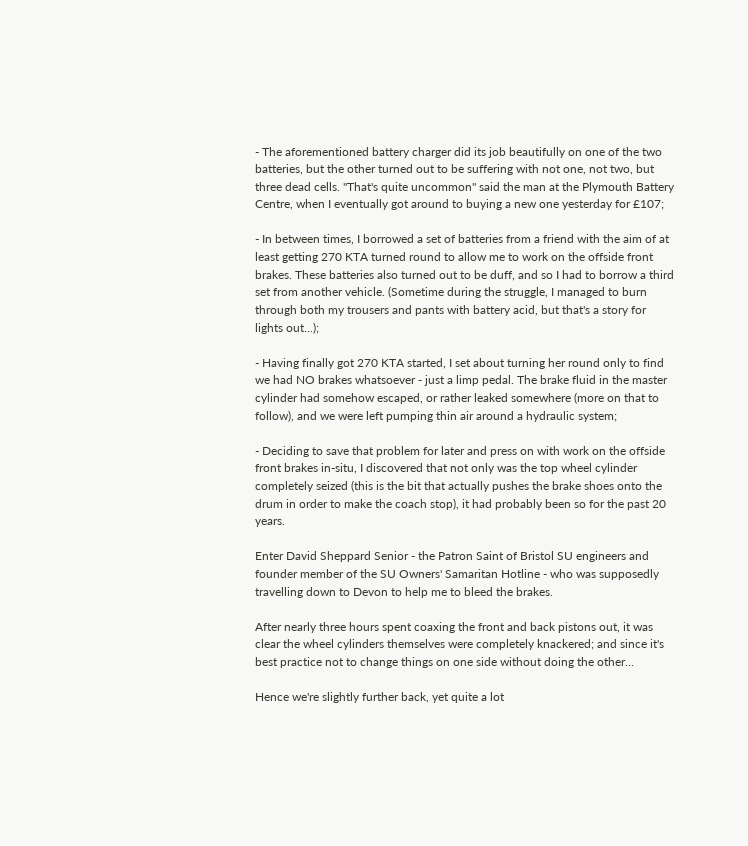- The aforementioned battery charger did its job beautifully on one of the two batteries, but the other turned out to be suffering with not one, not two, but three dead cells. "That's quite uncommon" said the man at the Plymouth Battery Centre, when I eventually got around to buying a new one yesterday for £107;

- In between times, I borrowed a set of batteries from a friend with the aim of at least getting 270 KTA turned round to allow me to work on the offside front brakes. These batteries also turned out to be duff, and so I had to borrow a third set from another vehicle. (Sometime during the struggle, I managed to burn through both my trousers and pants with battery acid, but that's a story for lights out...);

- Having finally got 270 KTA started, I set about turning her round only to find we had NO brakes whatsoever - just a limp pedal. The brake fluid in the master cylinder had somehow escaped, or rather leaked somewhere (more on that to follow), and we were left pumping thin air around a hydraulic system;

- Deciding to save that problem for later and press on with work on the offside front brakes in-situ, I discovered that not only was the top wheel cylinder completely seized (this is the bit that actually pushes the brake shoes onto the drum in order to make the coach stop), it had probably been so for the past 20 years.

Enter David Sheppard Senior - the Patron Saint of Bristol SU engineers and founder member of the SU Owners' Samaritan Hotline - who was supposedly travelling down to Devon to help me to bleed the brakes.

After nearly three hours spent coaxing the front and back pistons out, it was clear the wheel cylinders themselves were completely knackered; and since it's best practice not to change things on one side without doing the other...

Hence we're slightly further back, yet quite a lot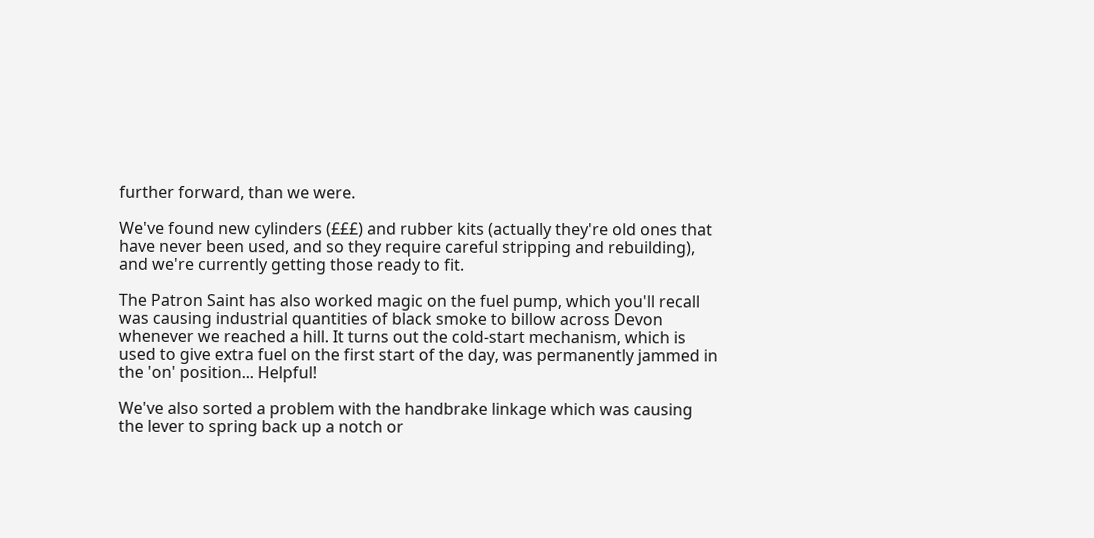further forward, than we were.

We've found new cylinders (£££) and rubber kits (actually they're old ones that have never been used, and so they require careful stripping and rebuilding), and we're currently getting those ready to fit.

The Patron Saint has also worked magic on the fuel pump, which you'll recall was causing industrial quantities of black smoke to billow across Devon whenever we reached a hill. It turns out the cold-start mechanism, which is used to give extra fuel on the first start of the day, was permanently jammed in the 'on' position... Helpful!

We've also sorted a problem with the handbrake linkage which was causing the lever to spring back up a notch or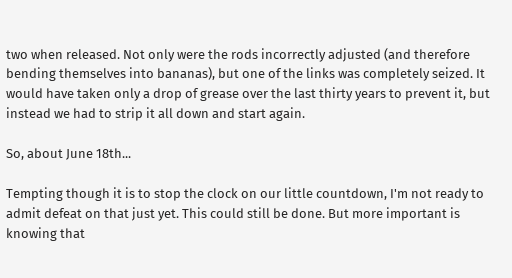two when released. Not only were the rods incorrectly adjusted (and therefore bending themselves into bananas), but one of the links was completely seized. It would have taken only a drop of grease over the last thirty years to prevent it, but instead we had to strip it all down and start again.

So, about June 18th...

Tempting though it is to stop the clock on our little countdown, I'm not ready to admit defeat on that just yet. This could still be done. But more important is knowing that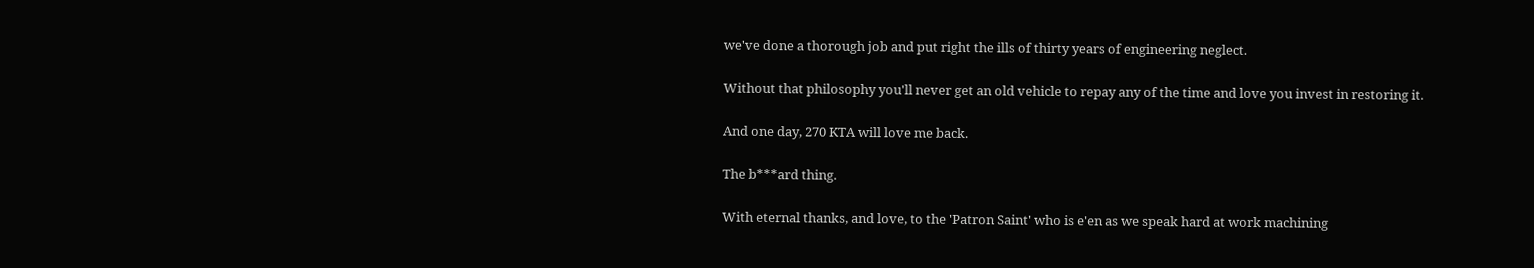we've done a thorough job and put right the ills of thirty years of engineering neglect.

Without that philosophy you'll never get an old vehicle to repay any of the time and love you invest in restoring it.

And one day, 270 KTA will love me back.

The b***ard thing.

With eternal thanks, and love, to the 'Patron Saint' who is e'en as we speak hard at work machining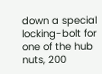down a special locking-bolt for one of the hub nuts, 200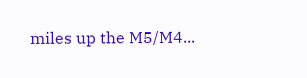miles up the M5/M4...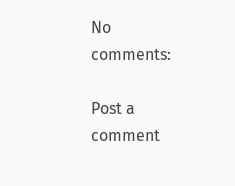No comments:

Post a comment